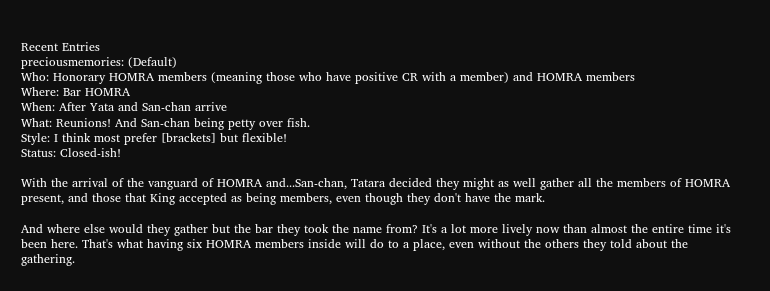Recent Entries
preciousmemories: (Default)
Who: Honorary HOMRA members (meaning those who have positive CR with a member) and HOMRA members
Where: Bar HOMRA
When: After Yata and San-chan arrive
What: Reunions! And San-chan being petty over fish.
Style: I think most prefer [brackets] but flexible!
Status: Closed-ish!

With the arrival of the vanguard of HOMRA and...San-chan, Tatara decided they might as well gather all the members of HOMRA present, and those that King accepted as being members, even though they don't have the mark.

And where else would they gather but the bar they took the name from? It's a lot more lively now than almost the entire time it's been here. That's what having six HOMRA members inside will do to a place, even without the others they told about the gathering.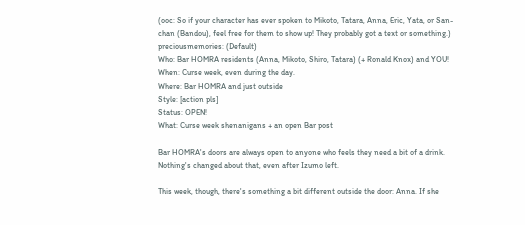(ooc: So if your character has ever spoken to Mikoto, Tatara, Anna, Eric, Yata, or San-chan (Bandou), feel free for them to show up! They probably got a text or something.)
preciousmemories: (Default)
Who: Bar HOMRA residents (Anna, Mikoto, Shiro, Tatara) (+ Ronald Knox) and YOU!
When: Curse week, even during the day.
Where: Bar HOMRA and just outside
Style: [action pls]
Status: OPEN!
What: Curse week shenanigans + an open Bar post

Bar HOMRA's doors are always open to anyone who feels they need a bit of a drink. Nothing's changed about that, even after Izumo left.

This week, though, there's something a bit different outside the door: Anna. If she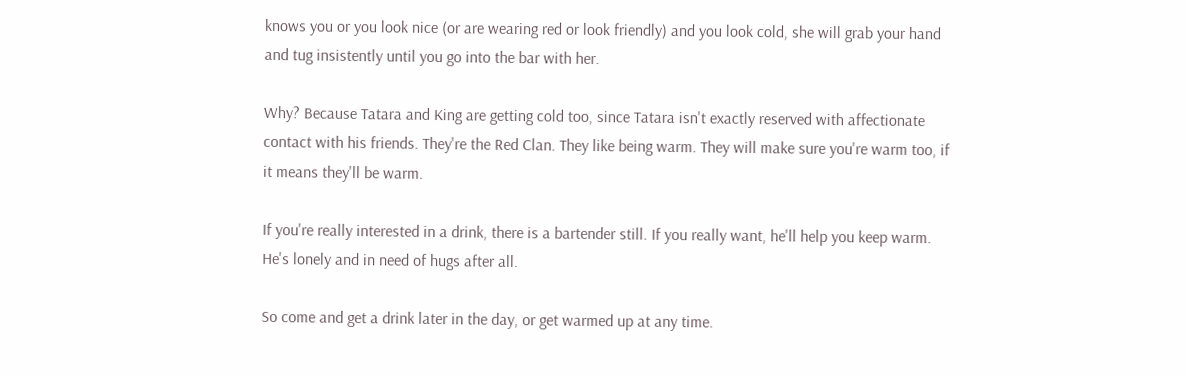knows you or you look nice (or are wearing red or look friendly) and you look cold, she will grab your hand and tug insistently until you go into the bar with her.

Why? Because Tatara and King are getting cold too, since Tatara isn't exactly reserved with affectionate contact with his friends. They're the Red Clan. They like being warm. They will make sure you're warm too, if it means they'll be warm.

If you're really interested in a drink, there is a bartender still. If you really want, he'll help you keep warm. He's lonely and in need of hugs after all.

So come and get a drink later in the day, or get warmed up at any time.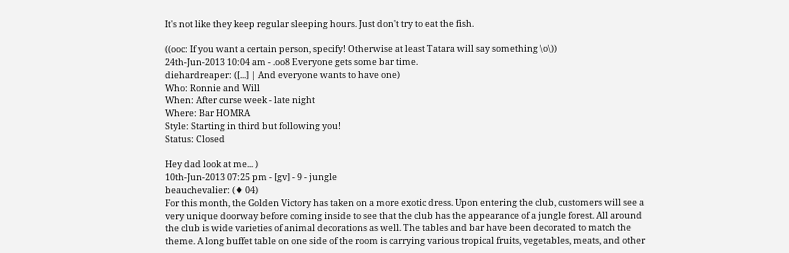It's not like they keep regular sleeping hours. Just don't try to eat the fish.

((ooc: If you want a certain person, specify! Otherwise at least Tatara will say something \o\))
24th-Jun-2013 10:04 am - .oo8 Everyone gets some bar time.
diehardreaper: ([...] | And everyone wants to have one)
Who: Ronnie and Will
When: After curse week - late night
Where: Bar HOMRA
Style: Starting in third but following you!
Status: Closed

Hey dad look at me... )
10th-Jun-2013 07:25 pm - [gv] - 9 - jungle
beauchevalier: (♦ 04)
For this month, the Golden Victory has taken on a more exotic dress. Upon entering the club, customers will see a very unique doorway before coming inside to see that the club has the appearance of a jungle forest. All around the club is wide varieties of animal decorations as well. The tables and bar have been decorated to match the theme. A long buffet table on one side of the room is carrying various tropical fruits, vegetables, meats, and other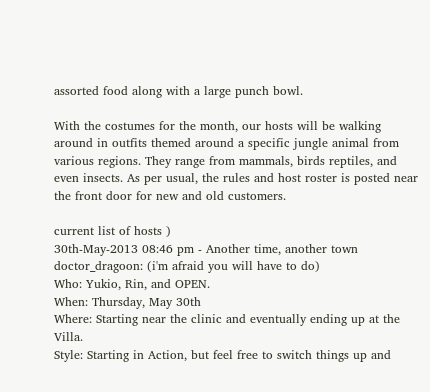assorted food along with a large punch bowl.

With the costumes for the month, our hosts will be walking around in outfits themed around a specific jungle animal from various regions. They range from mammals, birds reptiles, and even insects. As per usual, the rules and host roster is posted near the front door for new and old customers.

current list of hosts )
30th-May-2013 08:46 pm - Another time, another town
doctor_dragoon: (i'm afraid you will have to do)
Who: Yukio, Rin, and OPEN.
When: Thursday, May 30th
Where: Starting near the clinic and eventually ending up at the Villa.
Style: Starting in Action, but feel free to switch things up and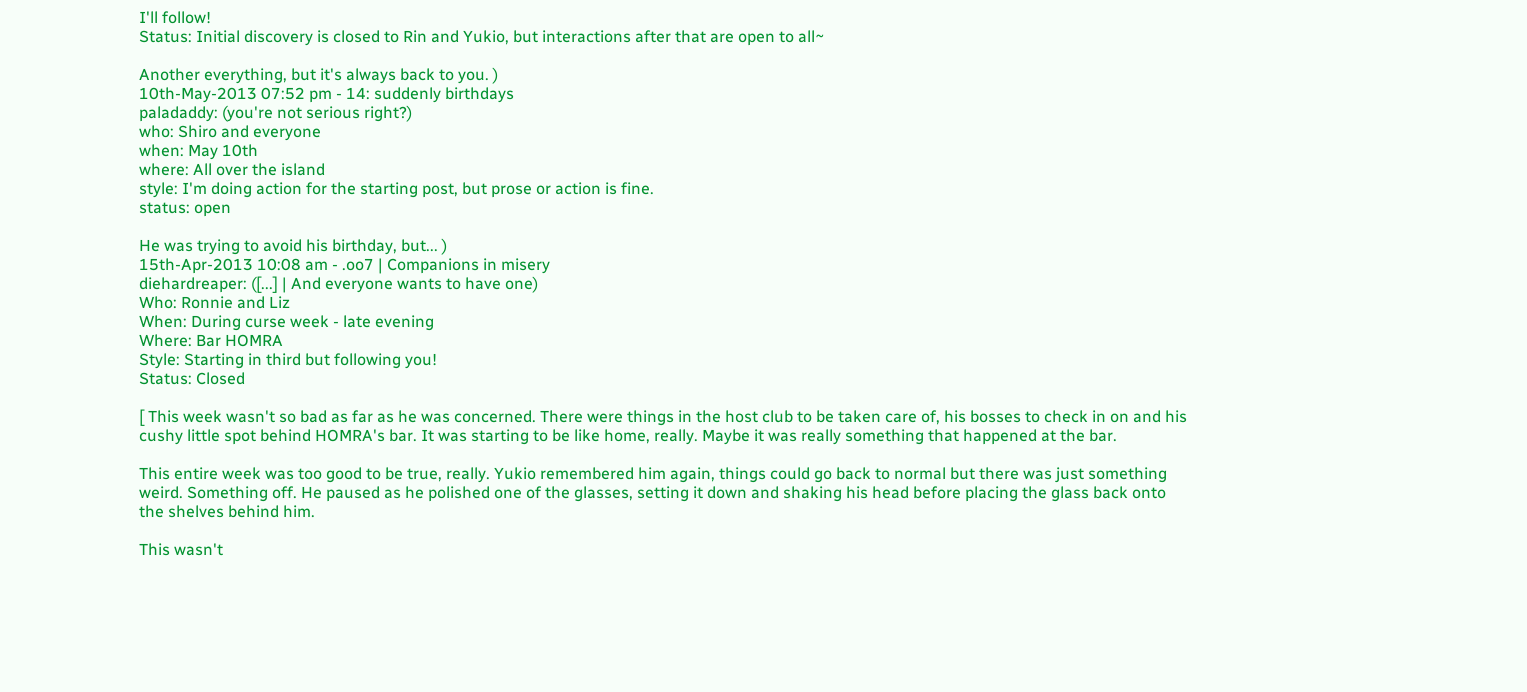I'll follow!
Status: Initial discovery is closed to Rin and Yukio, but interactions after that are open to all~

Another everything, but it's always back to you. )
10th-May-2013 07:52 pm - 14: suddenly birthdays
paladaddy: (you're not serious right?)
who: Shiro and everyone
when: May 10th
where: All over the island
style: I'm doing action for the starting post, but prose or action is fine.
status: open

He was trying to avoid his birthday, but... )
15th-Apr-2013 10:08 am - .oo7 | Companions in misery
diehardreaper: ([...] | And everyone wants to have one)
Who: Ronnie and Liz
When: During curse week - late evening
Where: Bar HOMRA
Style: Starting in third but following you!
Status: Closed

[ This week wasn't so bad as far as he was concerned. There were things in the host club to be taken care of, his bosses to check in on and his cushy little spot behind HOMRA's bar. It was starting to be like home, really. Maybe it was really something that happened at the bar.

This entire week was too good to be true, really. Yukio remembered him again, things could go back to normal but there was just something weird. Something off. He paused as he polished one of the glasses, setting it down and shaking his head before placing the glass back onto the shelves behind him.

This wasn't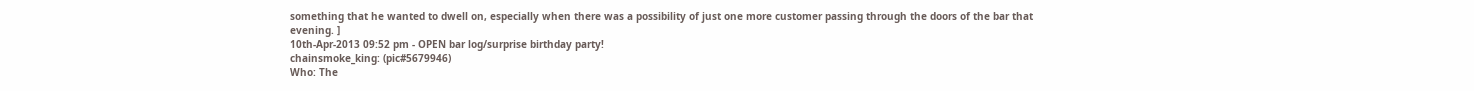something that he wanted to dwell on, especially when there was a possibility of just one more customer passing through the doors of the bar that evening. ]
10th-Apr-2013 09:52 pm - OPEN bar log/surprise birthday party!
chainsmoke_king: (pic#5679946)
Who: The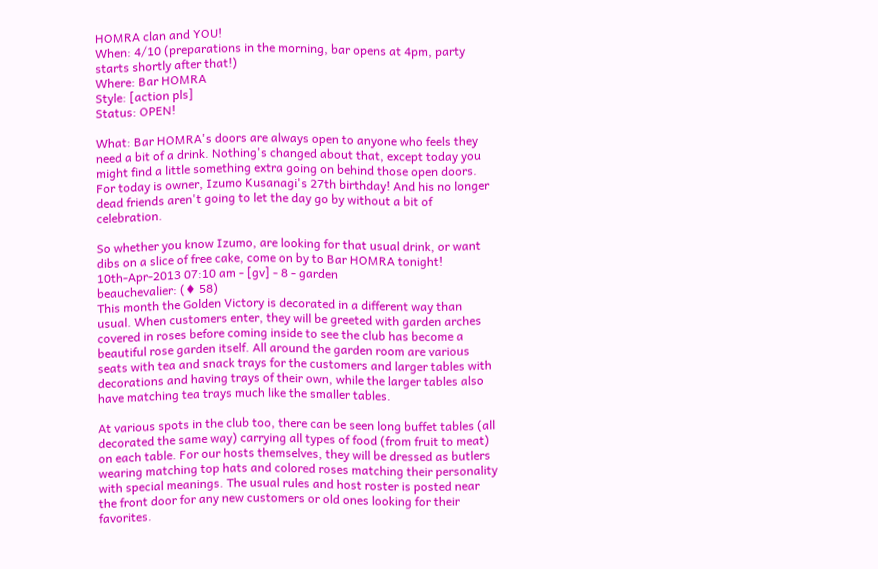HOMRA clan and YOU!
When: 4/10 (preparations in the morning, bar opens at 4pm, party starts shortly after that!)
Where: Bar HOMRA
Style: [action pls]
Status: OPEN!

What: Bar HOMRA's doors are always open to anyone who feels they need a bit of a drink. Nothing's changed about that, except today you might find a little something extra going on behind those open doors. For today is owner, Izumo Kusanagi's 27th birthday! And his no longer dead friends aren't going to let the day go by without a bit of celebration.

So whether you know Izumo, are looking for that usual drink, or want dibs on a slice of free cake, come on by to Bar HOMRA tonight!
10th-Apr-2013 07:10 am - [gv] - 8 - garden
beauchevalier: (♦ 58)
This month the Golden Victory is decorated in a different way than usual. When customers enter, they will be greeted with garden arches covered in roses before coming inside to see the club has become a beautiful rose garden itself. All around the garden room are various seats with tea and snack trays for the customers and larger tables with decorations and having trays of their own, while the larger tables also have matching tea trays much like the smaller tables.

At various spots in the club too, there can be seen long buffet tables (all decorated the same way) carrying all types of food (from fruit to meat) on each table. For our hosts themselves, they will be dressed as butlers wearing matching top hats and colored roses matching their personality with special meanings. The usual rules and host roster is posted near the front door for any new customers or old ones looking for their favorites.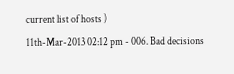current list of hosts )
11th-Mar-2013 02:12 pm - 006. Bad decisions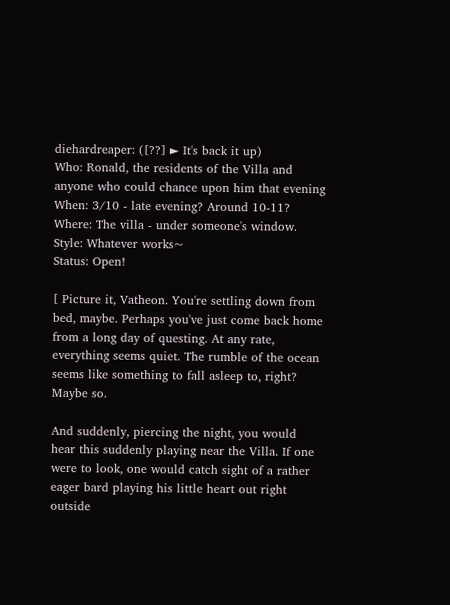diehardreaper: ([??] ► It's back it up)
Who: Ronald, the residents of the Villa and anyone who could chance upon him that evening
When: 3/10 - late evening? Around 10-11?
Where: The villa - under someone's window.
Style: Whatever works~
Status: Open!

[ Picture it, Vatheon. You're settling down from bed, maybe. Perhaps you've just come back home from a long day of questing. At any rate, everything seems quiet. The rumble of the ocean seems like something to fall asleep to, right? Maybe so.

And suddenly, piercing the night, you would hear this suddenly playing near the Villa. If one were to look, one would catch sight of a rather eager bard playing his little heart out right outside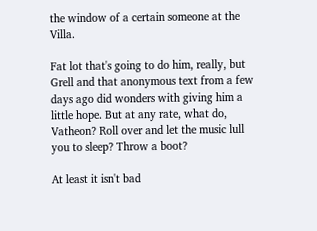the window of a certain someone at the Villa.

Fat lot that's going to do him, really, but Grell and that anonymous text from a few days ago did wonders with giving him a little hope. But at any rate, what do, Vatheon? Roll over and let the music lull you to sleep? Throw a boot?

At least it isn't bad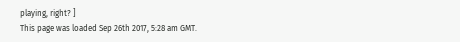playing, right? ]
This page was loaded Sep 26th 2017, 5:28 am GMT.